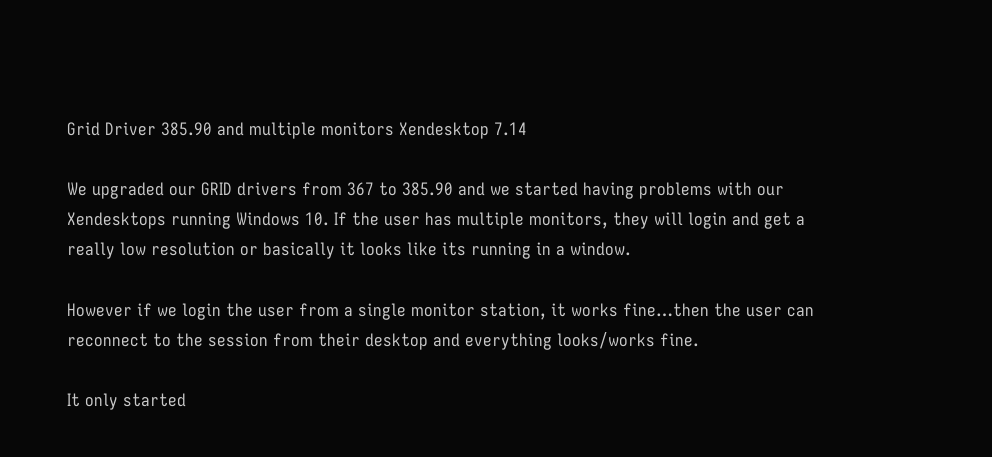Grid Driver 385.90 and multiple monitors Xendesktop 7.14

We upgraded our GRID drivers from 367 to 385.90 and we started having problems with our Xendesktops running Windows 10. If the user has multiple monitors, they will login and get a really low resolution or basically it looks like its running in a window.

However if we login the user from a single monitor station, it works fine…then the user can reconnect to the session from their desktop and everything looks/works fine.

It only started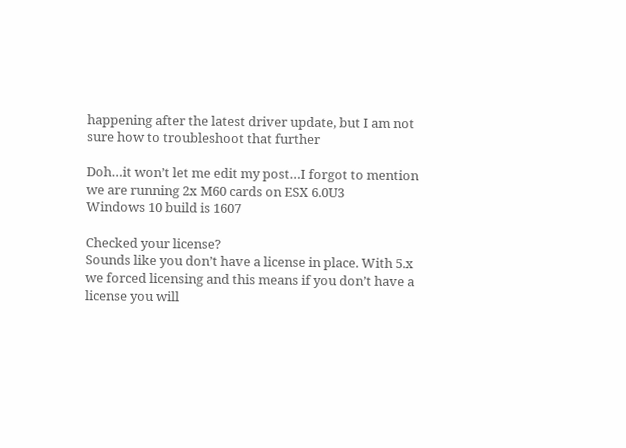happening after the latest driver update, but I am not sure how to troubleshoot that further

Doh…it won’t let me edit my post…I forgot to mention we are running 2x M60 cards on ESX 6.0U3
Windows 10 build is 1607

Checked your license?
Sounds like you don’t have a license in place. With 5.x we forced licensing and this means if you don’t have a license you will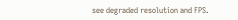see degraded resolution and FPS.